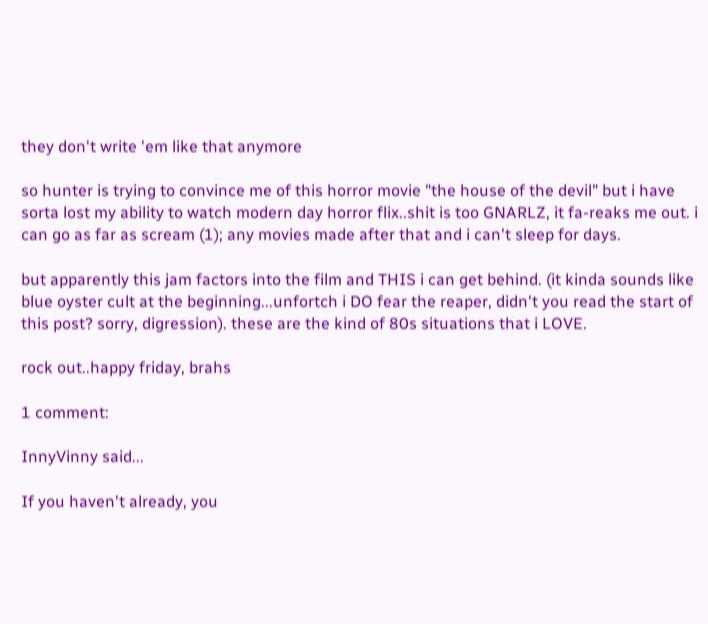they don't write 'em like that anymore

so hunter is trying to convince me of this horror movie "the house of the devil" but i have sorta lost my ability to watch modern day horror flix..shit is too GNARLZ, it fa-reaks me out. i can go as far as scream (1); any movies made after that and i can't sleep for days.

but apparently this jam factors into the film and THIS i can get behind. (it kinda sounds like blue oyster cult at the beginning...unfortch i DO fear the reaper, didn't you read the start of this post? sorry, digression). these are the kind of 80s situations that i LOVE.

rock out..happy friday, brahs

1 comment:

InnyVinny said...

If you haven't already, you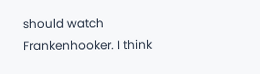should watch Frankenhooker. I think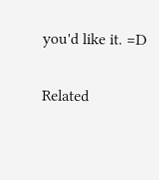you'd like it. =D

Related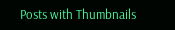Posts with Thumbnails